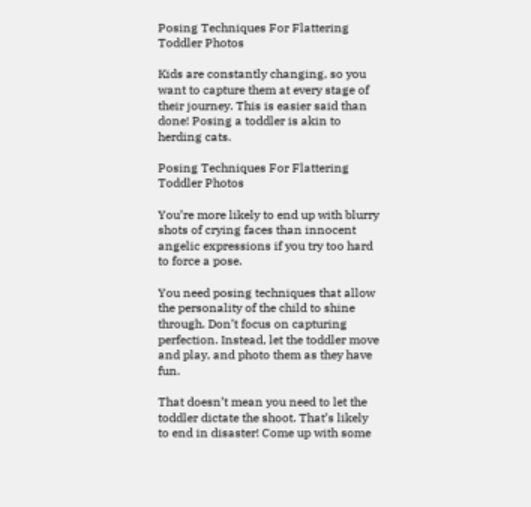Posing Techniques For Flattering Toddler Photos

Kids are constantly changing, so you want to capture them at every stage of their journey. This is easier said than done! Posing a toddler is akin to herding cats.

Posing Techniques For Flattering Toddler Photos

You’re more likely to end up with blurry shots of crying faces than innocent angelic expressions if you try too hard to force a pose.

You need posing techniques that allow the personality of the child to shine through. Don’t focus on capturing perfection. Instead, let the toddler move and play, and photo them as they have fun.

That doesn’t mean you need to let the toddler dictate the shoot. That’s likely to end in disaster! Come up with some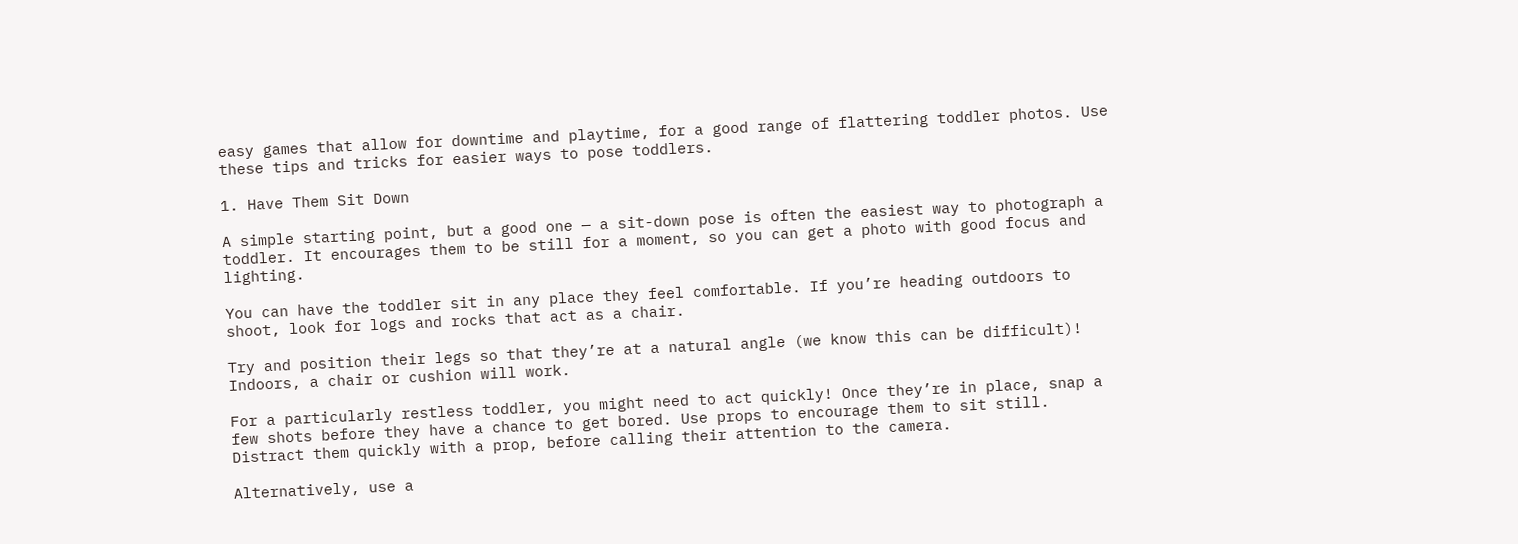easy games that allow for downtime and playtime, for a good range of flattering toddler photos. Use these tips and tricks for easier ways to pose toddlers.

1. Have Them Sit Down

A simple starting point, but a good one — a sit-down pose is often the easiest way to photograph a toddler. It encourages them to be still for a moment, so you can get a photo with good focus and lighting.

You can have the toddler sit in any place they feel comfortable. If you’re heading outdoors to shoot, look for logs and rocks that act as a chair.

Try and position their legs so that they’re at a natural angle (we know this can be difficult)! Indoors, a chair or cushion will work.

For a particularly restless toddler, you might need to act quickly! Once they’re in place, snap a few shots before they have a chance to get bored. Use props to encourage them to sit still. Distract them quickly with a prop, before calling their attention to the camera.

Alternatively, use a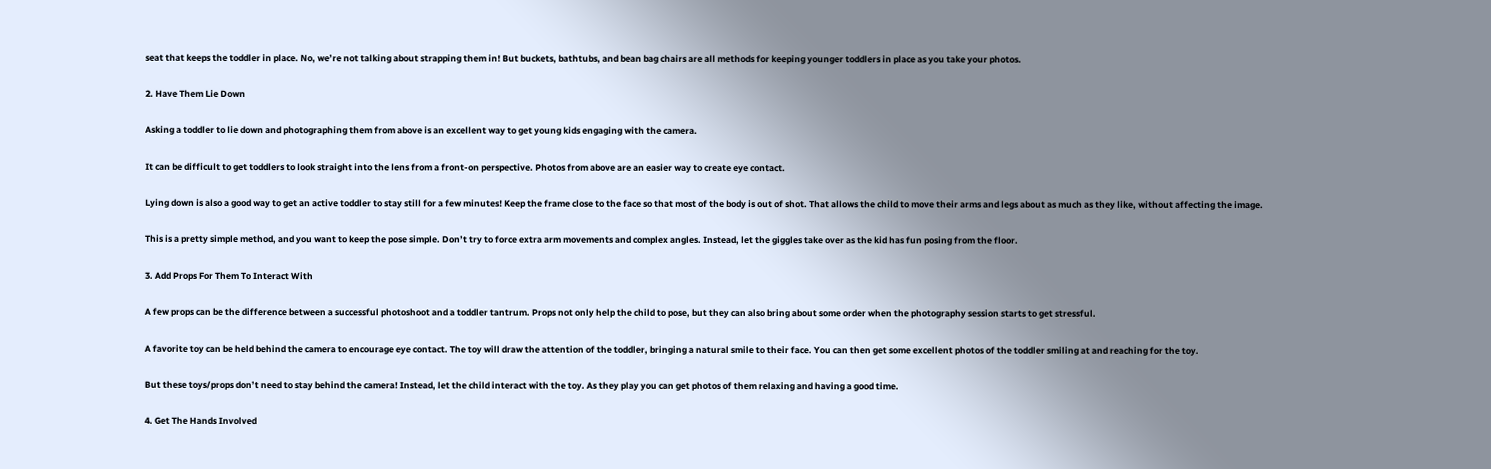seat that keeps the toddler in place. No, we’re not talking about strapping them in! But buckets, bathtubs, and bean bag chairs are all methods for keeping younger toddlers in place as you take your photos.

2. Have Them Lie Down

Asking a toddler to lie down and photographing them from above is an excellent way to get young kids engaging with the camera.

It can be difficult to get toddlers to look straight into the lens from a front-on perspective. Photos from above are an easier way to create eye contact.

Lying down is also a good way to get an active toddler to stay still for a few minutes! Keep the frame close to the face so that most of the body is out of shot. That allows the child to move their arms and legs about as much as they like, without affecting the image.

This is a pretty simple method, and you want to keep the pose simple. Don’t try to force extra arm movements and complex angles. Instead, let the giggles take over as the kid has fun posing from the floor.

3. Add Props For Them To Interact With

A few props can be the difference between a successful photoshoot and a toddler tantrum. Props not only help the child to pose, but they can also bring about some order when the photography session starts to get stressful.

A favorite toy can be held behind the camera to encourage eye contact. The toy will draw the attention of the toddler, bringing a natural smile to their face. You can then get some excellent photos of the toddler smiling at and reaching for the toy.

But these toys/props don’t need to stay behind the camera! Instead, let the child interact with the toy. As they play you can get photos of them relaxing and having a good time.

4. Get The Hands Involved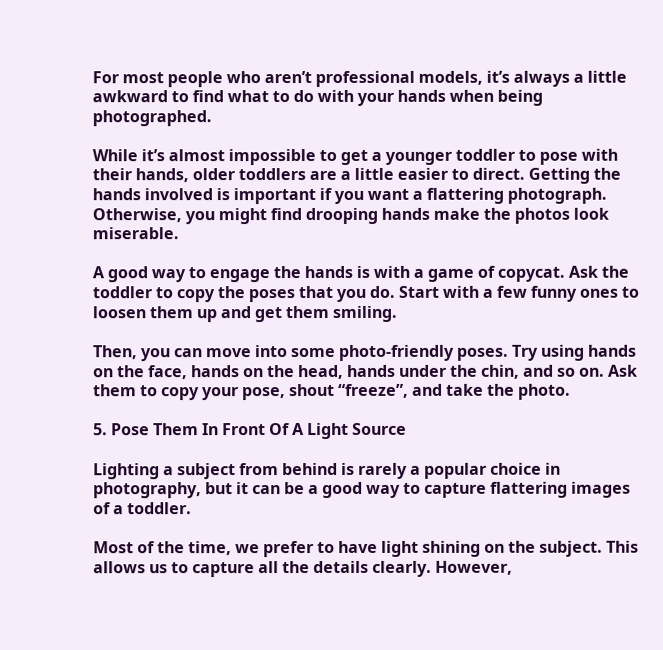For most people who aren’t professional models, it’s always a little awkward to find what to do with your hands when being photographed.

While it’s almost impossible to get a younger toddler to pose with their hands, older toddlers are a little easier to direct. Getting the hands involved is important if you want a flattering photograph. Otherwise, you might find drooping hands make the photos look miserable.

A good way to engage the hands is with a game of copycat. Ask the toddler to copy the poses that you do. Start with a few funny ones to loosen them up and get them smiling.

Then, you can move into some photo-friendly poses. Try using hands on the face, hands on the head, hands under the chin, and so on. Ask them to copy your pose, shout “freeze”, and take the photo.

5. Pose Them In Front Of A Light Source

Lighting a subject from behind is rarely a popular choice in photography, but it can be a good way to capture flattering images of a toddler.

Most of the time, we prefer to have light shining on the subject. This allows us to capture all the details clearly. However,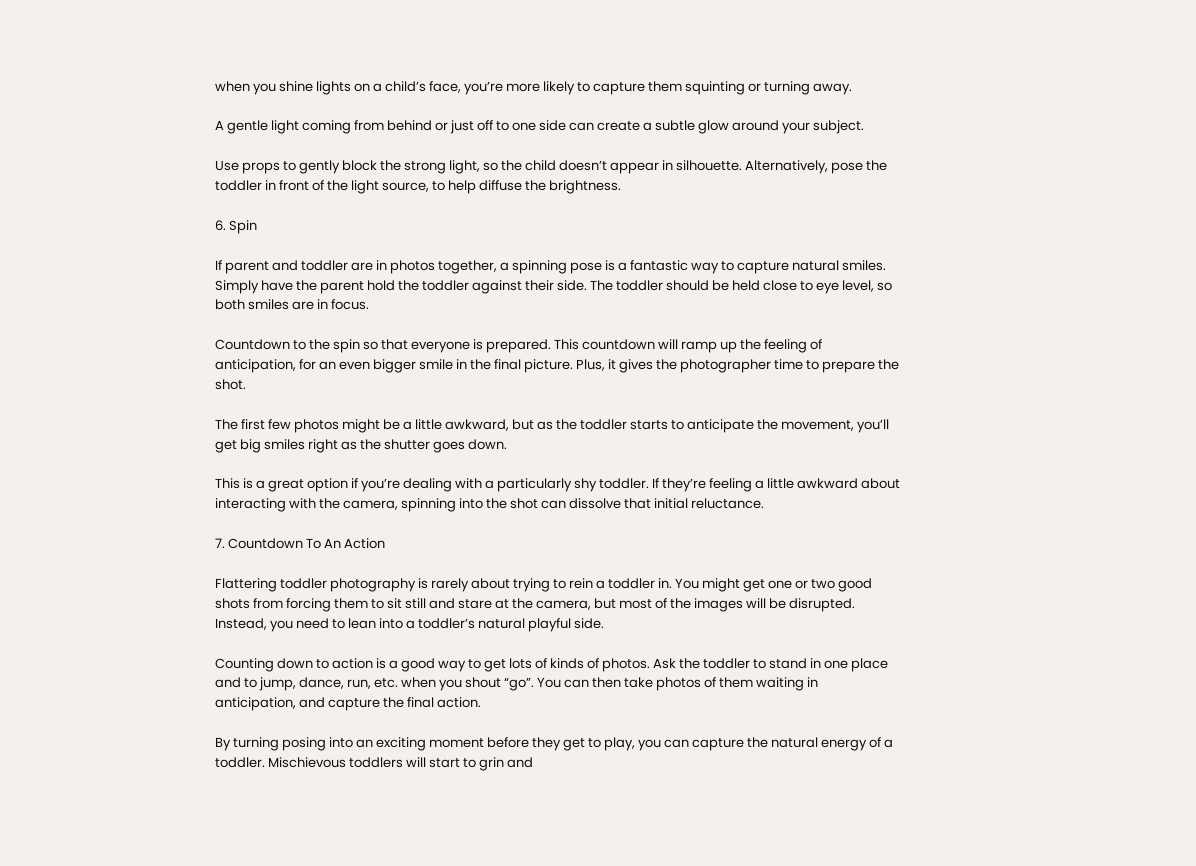when you shine lights on a child’s face, you’re more likely to capture them squinting or turning away.

A gentle light coming from behind or just off to one side can create a subtle glow around your subject.

Use props to gently block the strong light, so the child doesn’t appear in silhouette. Alternatively, pose the toddler in front of the light source, to help diffuse the brightness.

6. Spin

If parent and toddler are in photos together, a spinning pose is a fantastic way to capture natural smiles. Simply have the parent hold the toddler against their side. The toddler should be held close to eye level, so both smiles are in focus.

Countdown to the spin so that everyone is prepared. This countdown will ramp up the feeling of anticipation, for an even bigger smile in the final picture. Plus, it gives the photographer time to prepare the shot.

The first few photos might be a little awkward, but as the toddler starts to anticipate the movement, you’ll get big smiles right as the shutter goes down.

This is a great option if you’re dealing with a particularly shy toddler. If they’re feeling a little awkward about interacting with the camera, spinning into the shot can dissolve that initial reluctance.

7. Countdown To An Action

Flattering toddler photography is rarely about trying to rein a toddler in. You might get one or two good shots from forcing them to sit still and stare at the camera, but most of the images will be disrupted. Instead, you need to lean into a toddler’s natural playful side.

Counting down to action is a good way to get lots of kinds of photos. Ask the toddler to stand in one place and to jump, dance, run, etc. when you shout “go”. You can then take photos of them waiting in anticipation, and capture the final action.

By turning posing into an exciting moment before they get to play, you can capture the natural energy of a toddler. Mischievous toddlers will start to grin and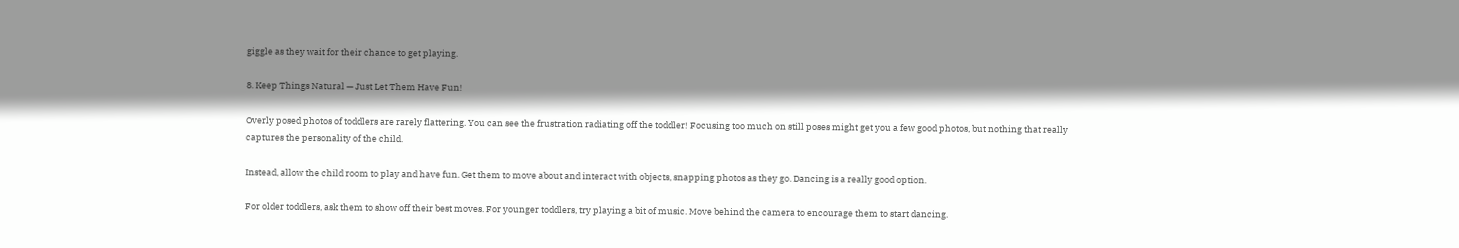giggle as they wait for their chance to get playing.

8. Keep Things Natural — Just Let Them Have Fun!

Overly posed photos of toddlers are rarely flattering. You can see the frustration radiating off the toddler! Focusing too much on still poses might get you a few good photos, but nothing that really captures the personality of the child.

Instead, allow the child room to play and have fun. Get them to move about and interact with objects, snapping photos as they go. Dancing is a really good option.

For older toddlers, ask them to show off their best moves. For younger toddlers, try playing a bit of music. Move behind the camera to encourage them to start dancing.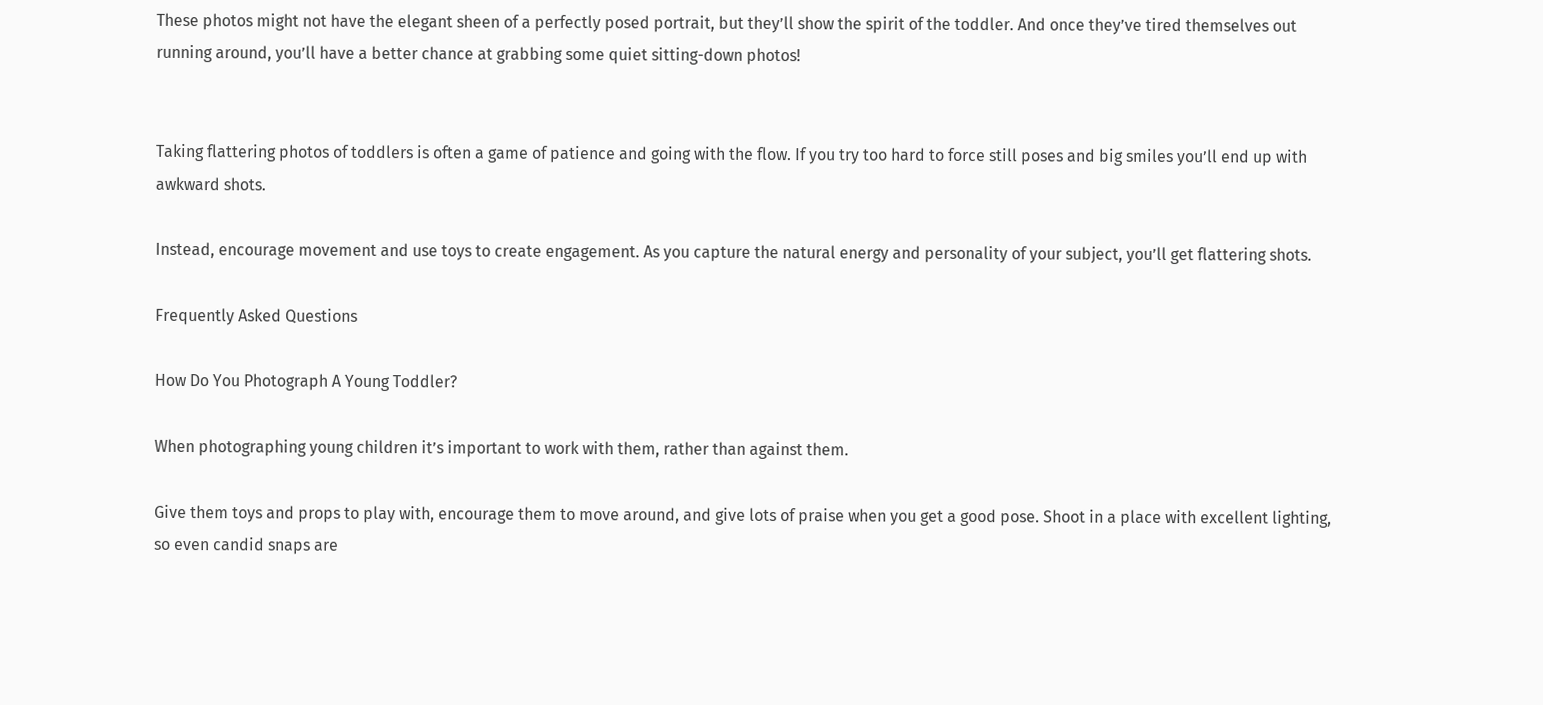These photos might not have the elegant sheen of a perfectly posed portrait, but they’ll show the spirit of the toddler. And once they’ve tired themselves out running around, you’ll have a better chance at grabbing some quiet sitting-down photos!


Taking flattering photos of toddlers is often a game of patience and going with the flow. If you try too hard to force still poses and big smiles you’ll end up with awkward shots.

Instead, encourage movement and use toys to create engagement. As you capture the natural energy and personality of your subject, you’ll get flattering shots.

Frequently Asked Questions

How Do You Photograph A Young Toddler?

When photographing young children it’s important to work with them, rather than against them.

Give them toys and props to play with, encourage them to move around, and give lots of praise when you get a good pose. Shoot in a place with excellent lighting, so even candid snaps are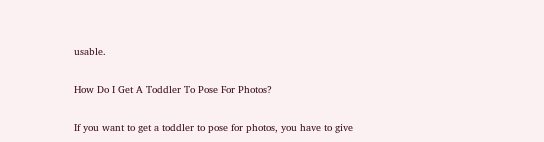usable.

How Do I Get A Toddler To Pose For Photos?

If you want to get a toddler to pose for photos, you have to give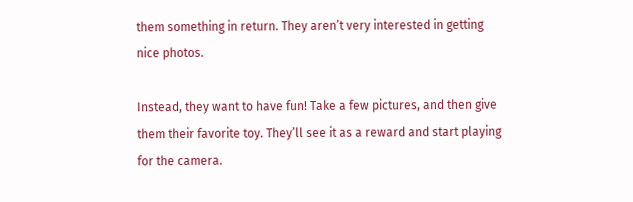them something in return. They aren’t very interested in getting nice photos.

Instead, they want to have fun! Take a few pictures, and then give them their favorite toy. They’ll see it as a reward and start playing for the camera.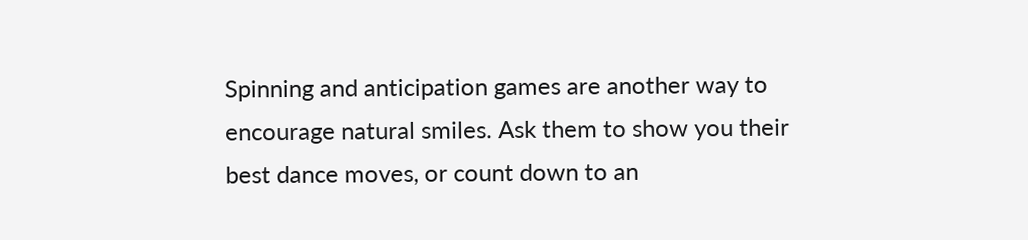Spinning and anticipation games are another way to encourage natural smiles. Ask them to show you their best dance moves, or count down to an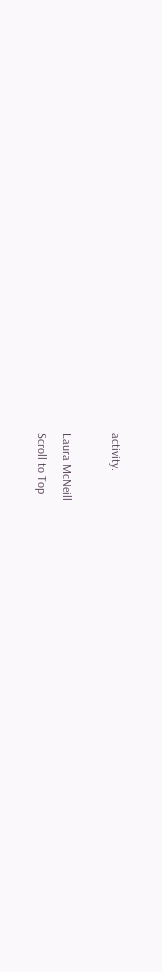activity.

Laura McNeill
Scroll to Top